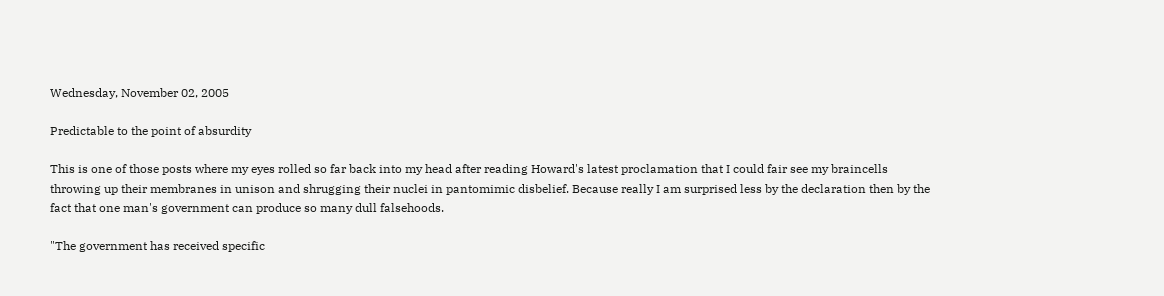Wednesday, November 02, 2005

Predictable to the point of absurdity

This is one of those posts where my eyes rolled so far back into my head after reading Howard's latest proclamation that I could fair see my braincells throwing up their membranes in unison and shrugging their nuclei in pantomimic disbelief. Because really I am surprised less by the declaration then by the fact that one man's government can produce so many dull falsehoods.

"The government has received specific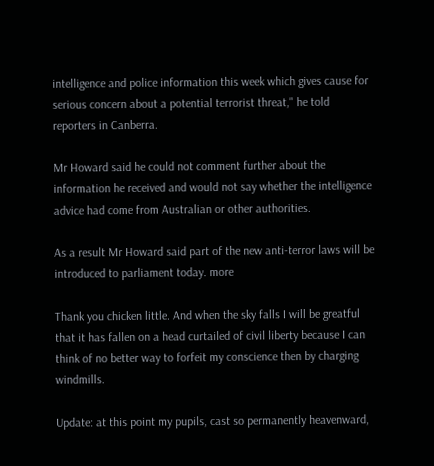intelligence and police information this week which gives cause for serious concern about a potential terrorist threat," he told reporters in Canberra.

Mr Howard said he could not comment further about the information he received and would not say whether the intelligence advice had come from Australian or other authorities.

As a result Mr Howard said part of the new anti-terror laws will be introduced to parliament today. more

Thank you chicken little. And when the sky falls I will be greatful that it has fallen on a head curtailed of civil liberty because I can think of no better way to forfeit my conscience then by charging windmills.

Update: at this point my pupils, cast so permanently heavenward,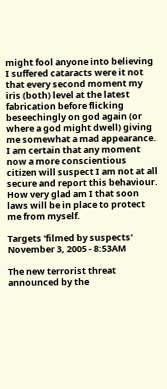might fool anyone into believing I suffered cataracts were it not that every second moment my iris (both) level at the latest fabrication before flicking beseechingly on god again (or where a god might dwell) giving me somewhat a mad appearance. I am certain that any moment now a more conscientious citizen will suspect I am not at all secure and report this behaviour. How very glad am I that soon laws will be in place to protect me from myself.

Targets 'filmed by suspects'
November 3, 2005 - 8:53AM

The new terrorist threat announced by the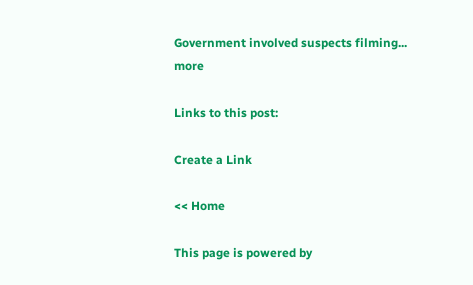Government involved suspects filming... more

Links to this post:

Create a Link

<< Home

This page is powered by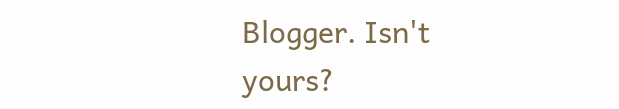Blogger. Isn't yours?